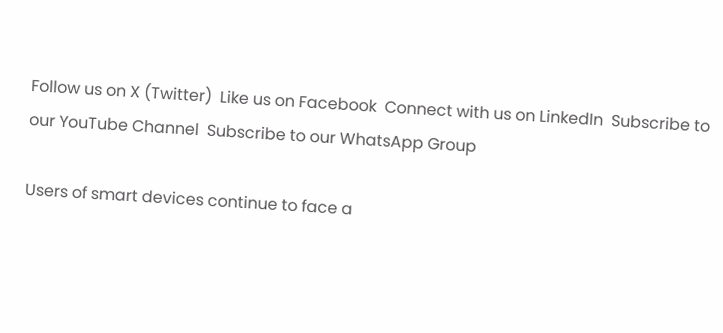Follow us on X (Twitter)  Like us on Facebook  Connect with us on LinkedIn  Subscribe to our YouTube Channel  Subscribe to our WhatsApp Group

Users of smart devices continue to face a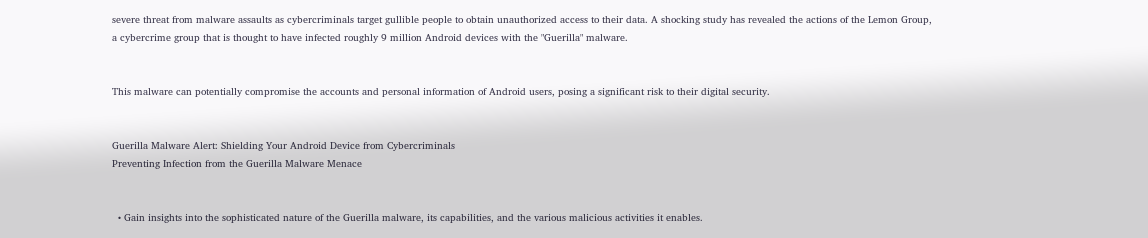severe threat from malware assaults as cybercriminals target gullible people to obtain unauthorized access to their data. A shocking study has revealed the actions of the Lemon Group, a cybercrime group that is thought to have infected roughly 9 million Android devices with the "Guerilla" malware.


This malware can potentially compromise the accounts and personal information of Android users, posing a significant risk to their digital security.


Guerilla Malware Alert: Shielding Your Android Device from Cybercriminals
Preventing Infection from the Guerilla Malware Menace


  • Gain insights into the sophisticated nature of the Guerilla malware, its capabilities, and the various malicious activities it enables.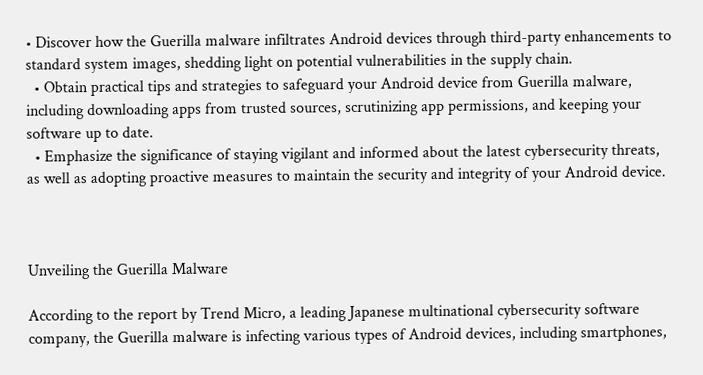• Discover how the Guerilla malware infiltrates Android devices through third-party enhancements to standard system images, shedding light on potential vulnerabilities in the supply chain.
  • Obtain practical tips and strategies to safeguard your Android device from Guerilla malware, including downloading apps from trusted sources, scrutinizing app permissions, and keeping your software up to date.
  • Emphasize the significance of staying vigilant and informed about the latest cybersecurity threats, as well as adopting proactive measures to maintain the security and integrity of your Android device.



Unveiling the Guerilla Malware

According to the report by Trend Micro, a leading Japanese multinational cybersecurity software company, the Guerilla malware is infecting various types of Android devices, including smartphones,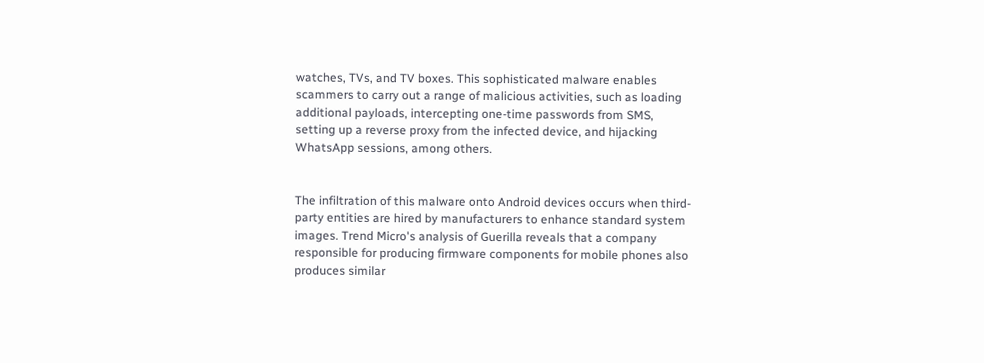watches, TVs, and TV boxes. This sophisticated malware enables scammers to carry out a range of malicious activities, such as loading additional payloads, intercepting one-time passwords from SMS, setting up a reverse proxy from the infected device, and hijacking WhatsApp sessions, among others.


The infiltration of this malware onto Android devices occurs when third-party entities are hired by manufacturers to enhance standard system images. Trend Micro's analysis of Guerilla reveals that a company responsible for producing firmware components for mobile phones also produces similar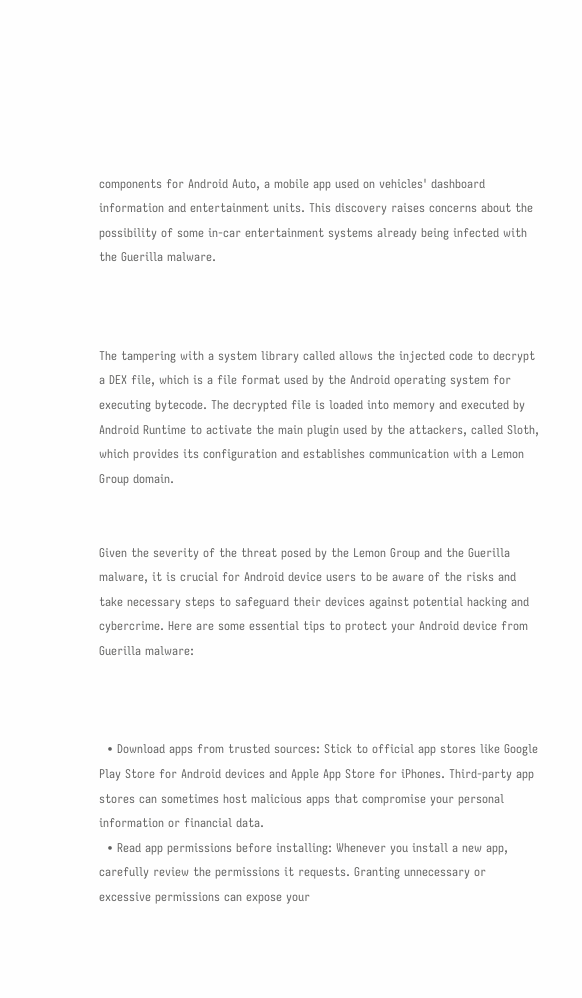components for Android Auto, a mobile app used on vehicles' dashboard information and entertainment units. This discovery raises concerns about the possibility of some in-car entertainment systems already being infected with the Guerilla malware.



The tampering with a system library called allows the injected code to decrypt a DEX file, which is a file format used by the Android operating system for executing bytecode. The decrypted file is loaded into memory and executed by Android Runtime to activate the main plugin used by the attackers, called Sloth, which provides its configuration and establishes communication with a Lemon Group domain.


Given the severity of the threat posed by the Lemon Group and the Guerilla malware, it is crucial for Android device users to be aware of the risks and take necessary steps to safeguard their devices against potential hacking and cybercrime. Here are some essential tips to protect your Android device from Guerilla malware:



  • Download apps from trusted sources: Stick to official app stores like Google Play Store for Android devices and Apple App Store for iPhones. Third-party app stores can sometimes host malicious apps that compromise your personal information or financial data.
  • Read app permissions before installing: Whenever you install a new app, carefully review the permissions it requests. Granting unnecessary or excessive permissions can expose your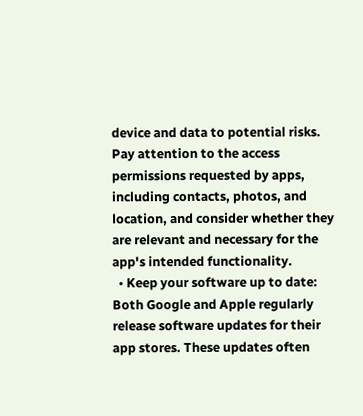device and data to potential risks. Pay attention to the access permissions requested by apps, including contacts, photos, and location, and consider whether they are relevant and necessary for the app's intended functionality.
  • Keep your software up to date: Both Google and Apple regularly release software updates for their app stores. These updates often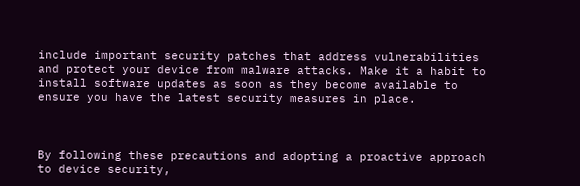include important security patches that address vulnerabilities and protect your device from malware attacks. Make it a habit to install software updates as soon as they become available to ensure you have the latest security measures in place.



By following these precautions and adopting a proactive approach to device security,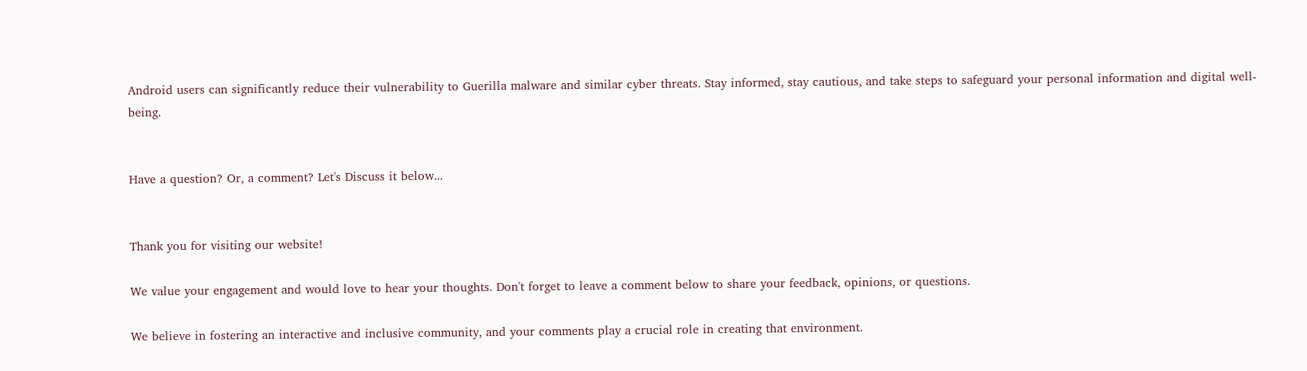Android users can significantly reduce their vulnerability to Guerilla malware and similar cyber threats. Stay informed, stay cautious, and take steps to safeguard your personal information and digital well-being.


Have a question? Or, a comment? Let's Discuss it below...


Thank you for visiting our website!

We value your engagement and would love to hear your thoughts. Don't forget to leave a comment below to share your feedback, opinions, or questions.

We believe in fostering an interactive and inclusive community, and your comments play a crucial role in creating that environment.